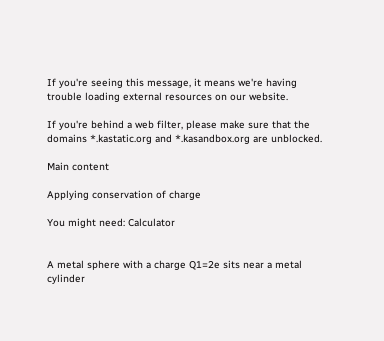If you're seeing this message, it means we're having trouble loading external resources on our website.

If you're behind a web filter, please make sure that the domains *.kastatic.org and *.kasandbox.org are unblocked.

Main content

Applying conservation of charge

You might need: Calculator


A metal sphere with a charge Q1=2e sits near a metal cylinder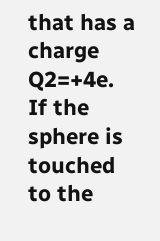that has a charge Q2=+4e.
If the sphere is touched to the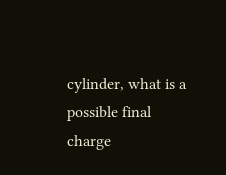cylinder, what is a possible final charge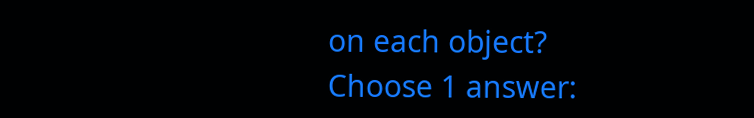on each object?
Choose 1 answer: